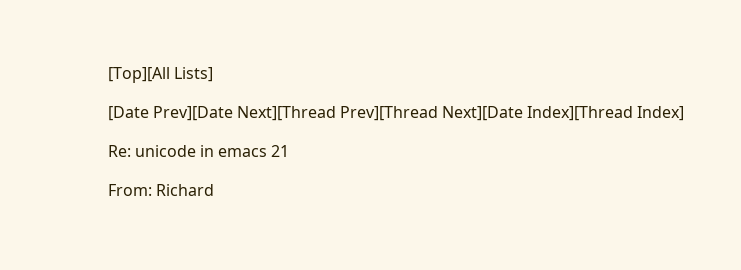[Top][All Lists]

[Date Prev][Date Next][Thread Prev][Thread Next][Date Index][Thread Index]

Re: unicode in emacs 21

From: Richard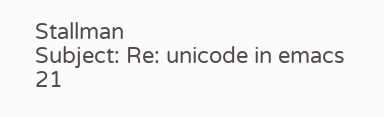Stallman
Subject: Re: unicode in emacs 21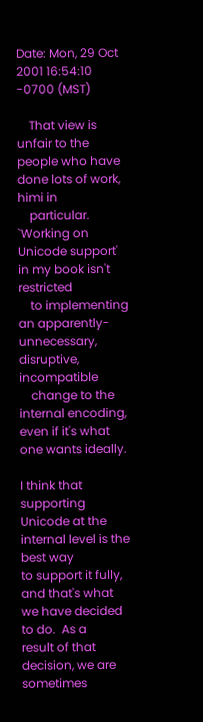Date: Mon, 29 Oct 2001 16:54:10 -0700 (MST)

    That view is unfair to the people who have done lots of work, himi in
    particular.  `Working on Unicode support' in my book isn't restricted
    to implementing an apparently-unnecessary, disruptive, incompatible
    change to the internal encoding, even if it's what one wants ideally.

I think that supporting Unicode at the internal level is the best way
to support it fully, and that's what we have decided to do.  As a
result of that decision, we are sometimes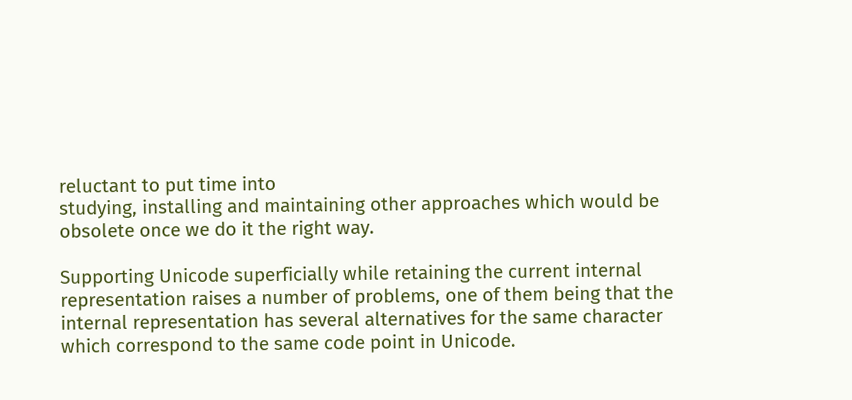reluctant to put time into
studying, installing and maintaining other approaches which would be
obsolete once we do it the right way.

Supporting Unicode superficially while retaining the current internal
representation raises a number of problems, one of them being that the
internal representation has several alternatives for the same character
which correspond to the same code point in Unicode.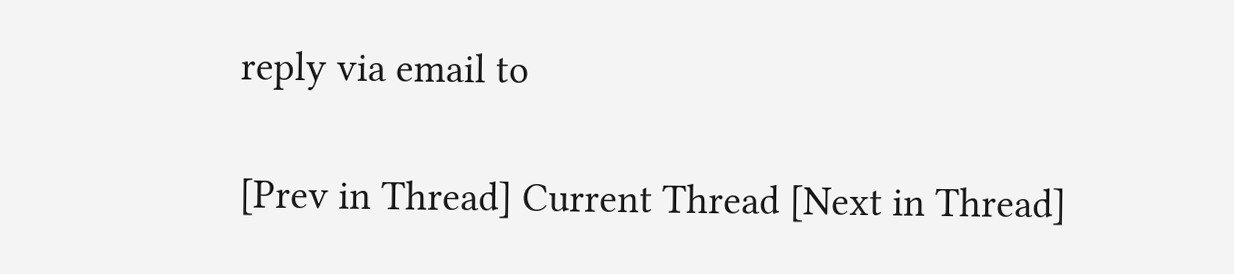reply via email to

[Prev in Thread] Current Thread [Next in Thread]